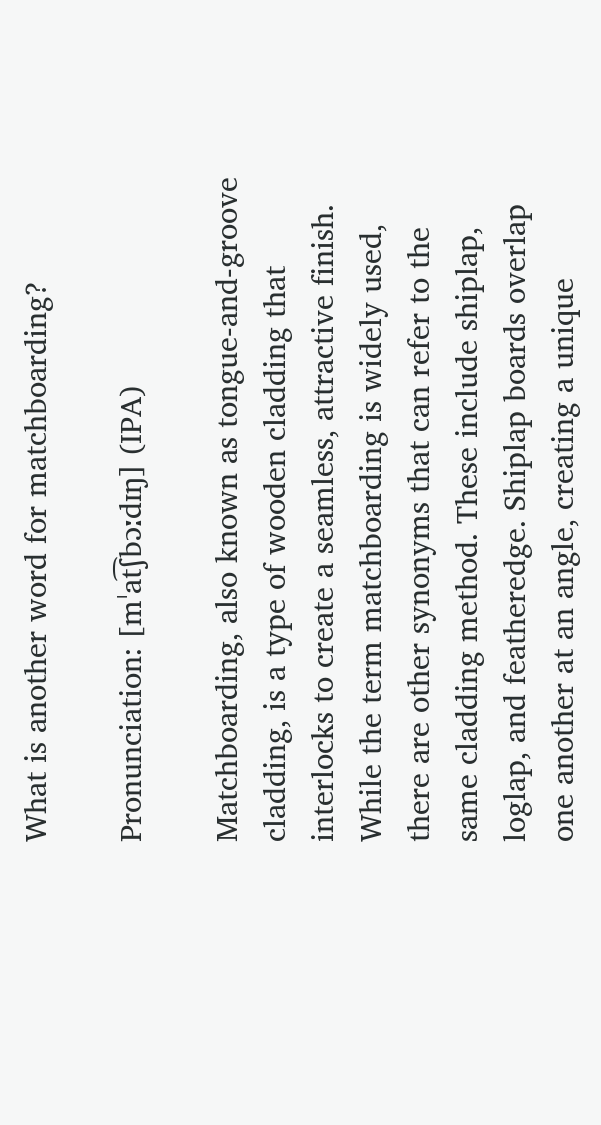What is another word for matchboarding?

Pronunciation: [mˈat͡ʃbɔːdɪŋ] (IPA)

Matchboarding, also known as tongue-and-groove cladding, is a type of wooden cladding that interlocks to create a seamless, attractive finish. While the term matchboarding is widely used, there are other synonyms that can refer to the same cladding method. These include shiplap, loglap, and featheredge. Shiplap boards overlap one another at an angle, creating a unique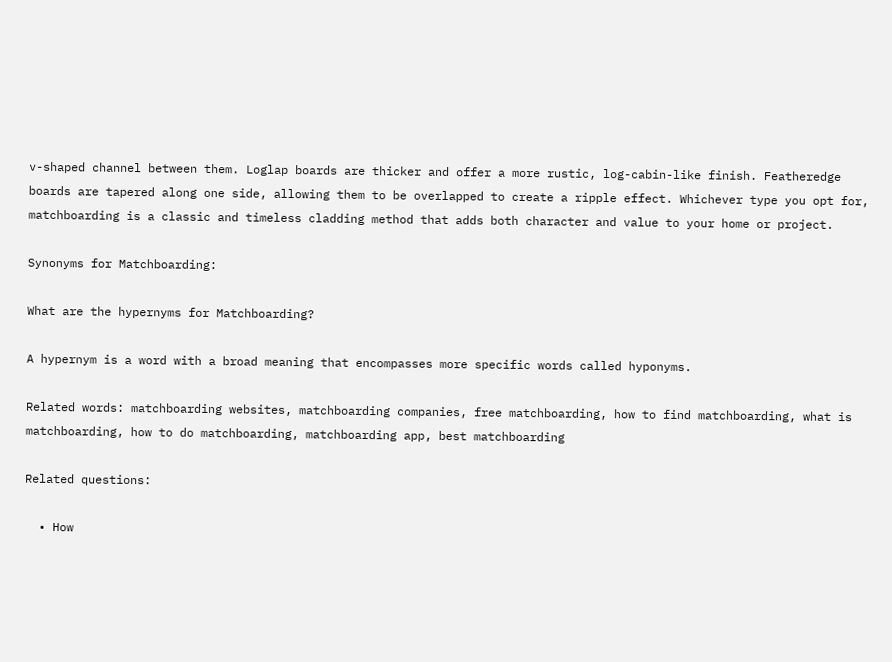v-shaped channel between them. Loglap boards are thicker and offer a more rustic, log-cabin-like finish. Featheredge boards are tapered along one side, allowing them to be overlapped to create a ripple effect. Whichever type you opt for, matchboarding is a classic and timeless cladding method that adds both character and value to your home or project.

Synonyms for Matchboarding:

What are the hypernyms for Matchboarding?

A hypernym is a word with a broad meaning that encompasses more specific words called hyponyms.

Related words: matchboarding websites, matchboarding companies, free matchboarding, how to find matchboarding, what is matchboarding, how to do matchboarding, matchboarding app, best matchboarding

Related questions:

  • How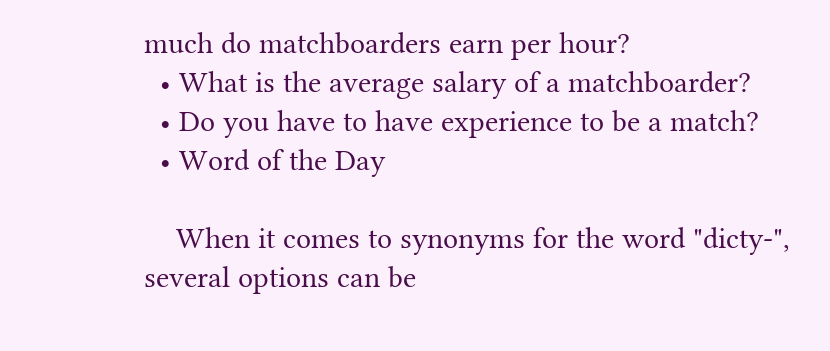much do matchboarders earn per hour?
  • What is the average salary of a matchboarder?
  • Do you have to have experience to be a match?
  • Word of the Day

    When it comes to synonyms for the word "dicty-", several options can be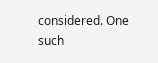considered. One such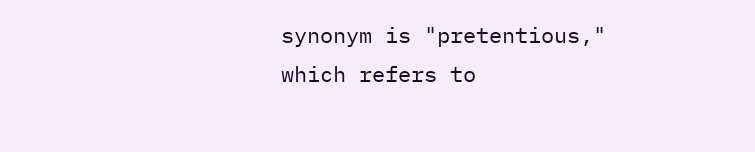synonym is "pretentious," which refers to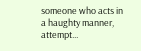someone who acts in a haughty manner, attempt...